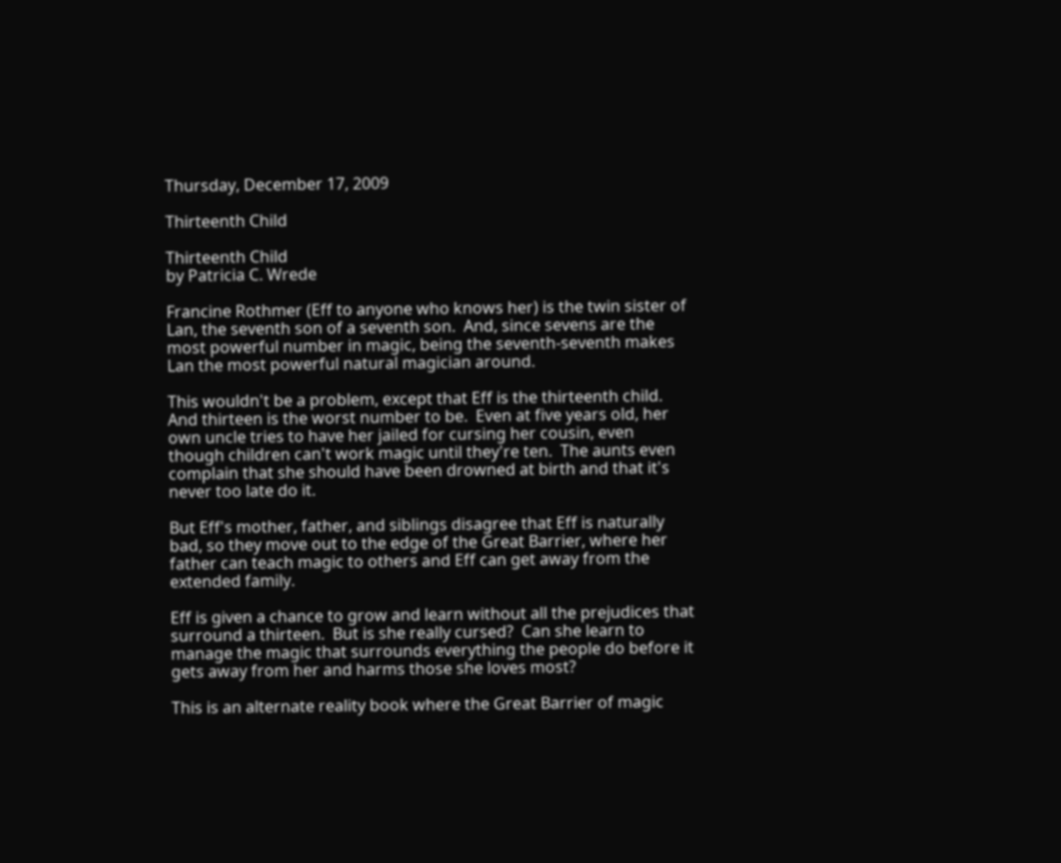Thursday, December 17, 2009

Thirteenth Child

Thirteenth Child
by Patricia C. Wrede

Francine Rothmer (Eff to anyone who knows her) is the twin sister of Lan, the seventh son of a seventh son.  And, since sevens are the most powerful number in magic, being the seventh-seventh makes Lan the most powerful natural magician around.

This wouldn't be a problem, except that Eff is the thirteenth child.  And thirteen is the worst number to be.  Even at five years old, her own uncle tries to have her jailed for cursing her cousin, even though children can't work magic until they're ten.  The aunts even complain that she should have been drowned at birth and that it's never too late do it.

But Eff's mother, father, and siblings disagree that Eff is naturally bad, so they move out to the edge of the Great Barrier, where her father can teach magic to others and Eff can get away from the extended family.

Eff is given a chance to grow and learn without all the prejudices that surround a thirteen.  But is she really cursed?  Can she learn to manage the magic that surrounds everything the people do before it gets away from her and harms those she loves most?

This is an alternate reality book where the Great Barrier of magic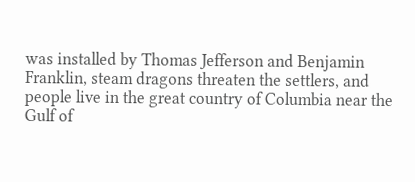was installed by Thomas Jefferson and Benjamin Franklin, steam dragons threaten the settlers, and people live in the great country of Columbia near the Gulf of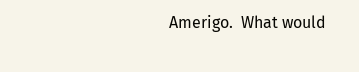Amerigo.  What would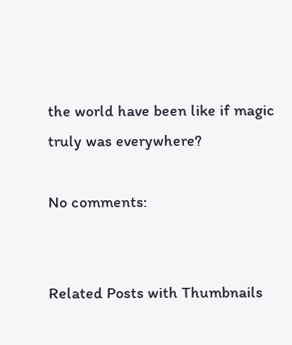the world have been like if magic truly was everywhere?

No comments:


Related Posts with Thumbnails